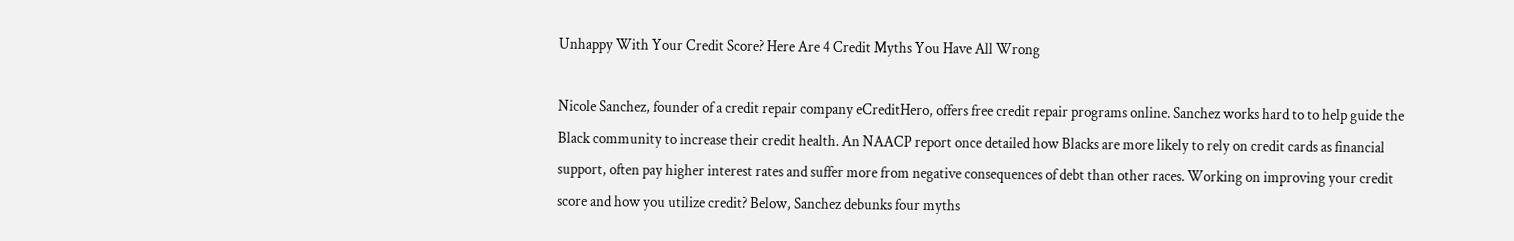Unhappy With Your Credit Score? Here Are 4 Credit Myths You Have All Wrong

Nicole Sanchez, founder of a credit repair company eCreditHero, offers free credit repair programs online. Sanchez works hard to to help guide the Black community to increase their credit health. An NAACP report once detailed how Blacks are more likely to rely on credit cards as financial support, often pay higher interest rates and suffer more from negative consequences of debt than other races. Working on improving your credit score and how you utilize credit? Below, Sanchez debunks four myths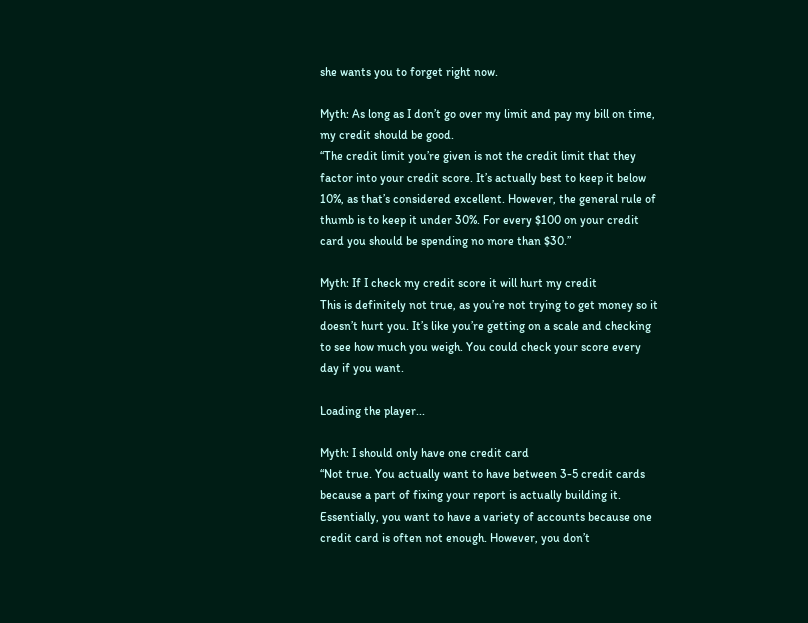she wants you to forget right now.

Myth: As long as I don’t go over my limit and pay my bill on time, my credit should be good.
“The credit limit you’re given is not the credit limit that they factor into your credit score. It’s actually best to keep it below 10%, as that’s considered excellent. However, the general rule of thumb is to keep it under 30%. For every $100 on your credit card you should be spending no more than $30.”

Myth: If I check my credit score it will hurt my credit
This is definitely not true, as you’re not trying to get money so it doesn’t hurt you. It’s like you’re getting on a scale and checking to see how much you weigh. You could check your score every day if you want.

Loading the player...

Myth: I should only have one credit card
“Not true. You actually want to have between 3-5 credit cards because a part of fixing your report is actually building it. Essentially, you want to have a variety of accounts because one credit card is often not enough. However, you don’t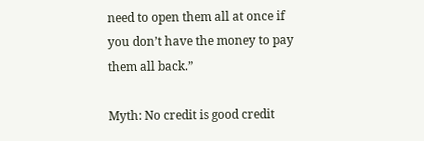need to open them all at once if you don’t have the money to pay them all back.”

Myth: No credit is good credit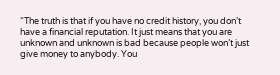“The truth is that if you have no credit history, you don’t have a financial reputation. It just means that you are unknown and unknown is bad because people won’t just give money to anybody. You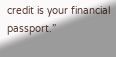credit is your financial passport.”